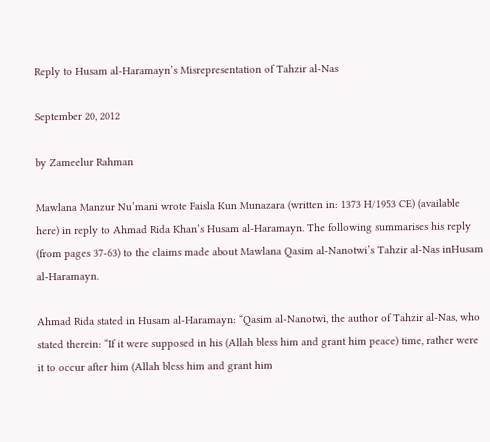Reply to Husam al-Haramayn’s Misrepresentation of Tahzir al-Nas

September 20, 2012

by Zameelur Rahman

Mawlana Manzur Nu’mani wrote Faisla Kun Munazara (written in: 1373 H/1953 CE) (available here) in reply to Ahmad Rida Khan’s Husam al-Haramayn. The following summarises his reply (from pages 37-63) to the claims made about Mawlana Qasim al-Nanotwi’s Tahzir al-Nas inHusam al-Haramayn.

Ahmad Rida stated in Husam al-Haramayn: “Qasim al-Nanotwi, the author of Tahzir al-Nas, who stated therein: “If it were supposed in his (Allah bless him and grant him peace) time, rather were it to occur after him (Allah bless him and grant him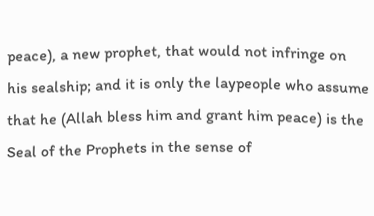peace), a new prophet, that would not infringe on his sealship; and it is only the laypeople who assume that he (Allah bless him and grant him peace) is the Seal of the Prophets in the sense of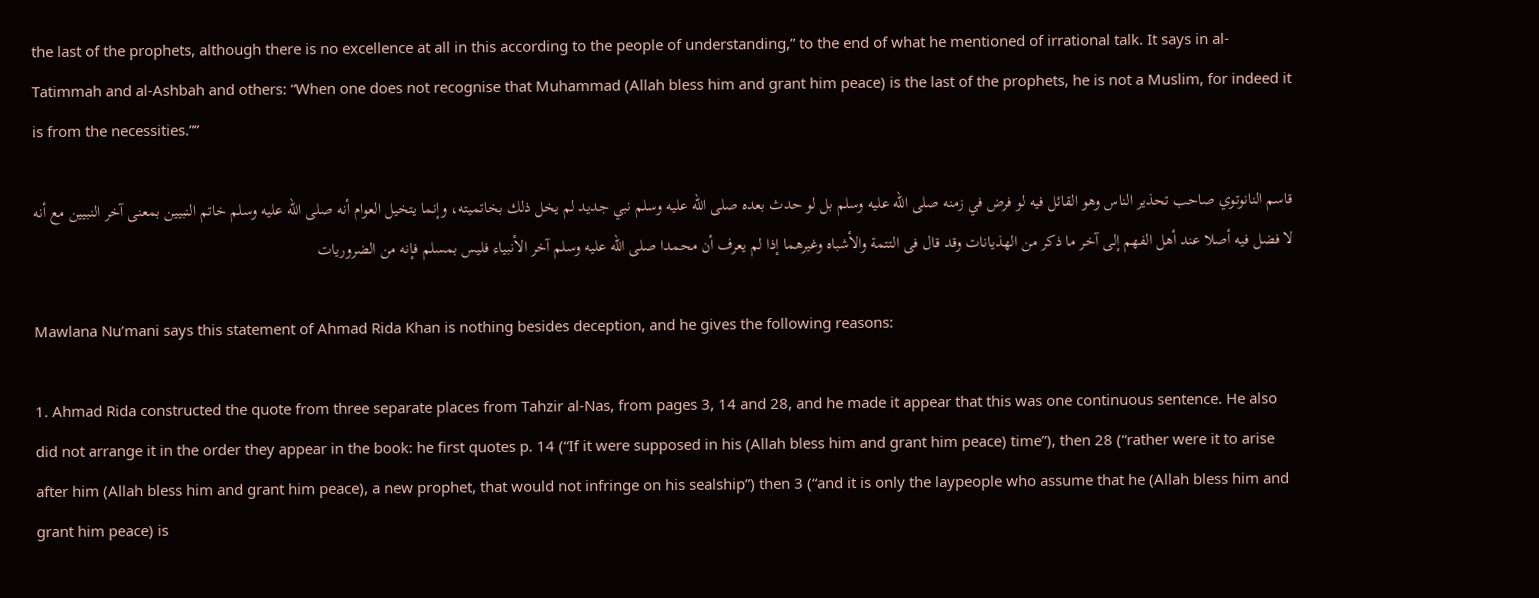the last of the prophets, although there is no excellence at all in this according to the people of understanding,” to the end of what he mentioned of irrational talk. It says in al-Tatimmah and al-Ashbah and others: “When one does not recognise that Muhammad (Allah bless him and grant him peace) is the last of the prophets, he is not a Muslim, for indeed it is from the necessities.””

قاسم النانوتوي صاحب تحذير الناس وهو القائل فيه لو فرض في زمنه صلى الله عليه وسلم بل لو حدث بعده صلى الله عليه وسلم نبي جديد لم يخل ذلك بخاتميته، وإنما يتخيل العوام أنه صلى الله عليه وسلم خاتم النبيين بمعنى آخر النبيين مع أنه لا فضل فيه أصلا عند أهل الفهم إلى آخر ما ذكر من الهذيانات وقد قال فى التتمة والأشباه وغيرهما إذا لم يعرف أن محمدا صلى الله عليه وسلم آخر الأنبياء فليس بمسلم فإنه من الضروريات

Mawlana Nu’mani says this statement of Ahmad Rida Khan is nothing besides deception, and he gives the following reasons:

1. Ahmad Rida constructed the quote from three separate places from Tahzir al-Nas, from pages 3, 14 and 28, and he made it appear that this was one continuous sentence. He also did not arrange it in the order they appear in the book: he first quotes p. 14 (“If it were supposed in his (Allah bless him and grant him peace) time”), then 28 (“rather were it to arise after him (Allah bless him and grant him peace), a new prophet, that would not infringe on his sealship”) then 3 (“and it is only the laypeople who assume that he (Allah bless him and grant him peace) is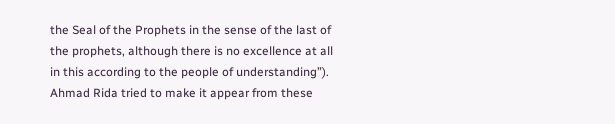the Seal of the Prophets in the sense of the last of the prophets, although there is no excellence at all in this according to the people of understanding”). Ahmad Rida tried to make it appear from these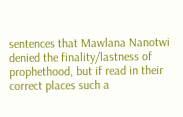sentences that Mawlana Nanotwi denied the finality/lastness of prophethood, but if read in their correct places such a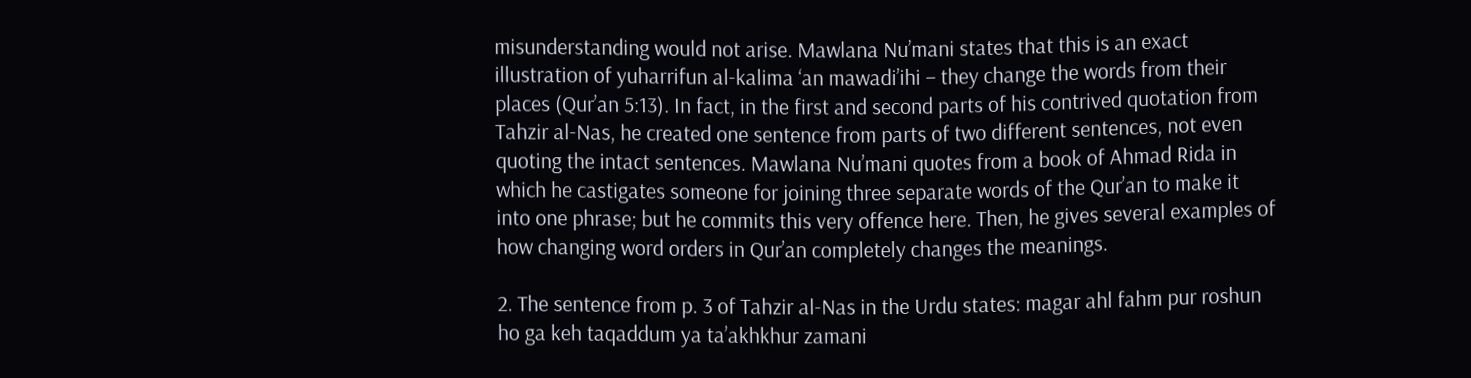misunderstanding would not arise. Mawlana Nu’mani states that this is an exact illustration of yuharrifun al-kalima ‘an mawadi’ihi – they change the words from their places (Qur’an 5:13). In fact, in the first and second parts of his contrived quotation from Tahzir al-Nas, he created one sentence from parts of two different sentences, not even quoting the intact sentences. Mawlana Nu’mani quotes from a book of Ahmad Rida in which he castigates someone for joining three separate words of the Qur’an to make it into one phrase; but he commits this very offence here. Then, he gives several examples of how changing word orders in Qur’an completely changes the meanings.

2. The sentence from p. 3 of Tahzir al-Nas in the Urdu states: magar ahl fahm pur roshun ho ga keh taqaddum ya ta’akhkhur zamani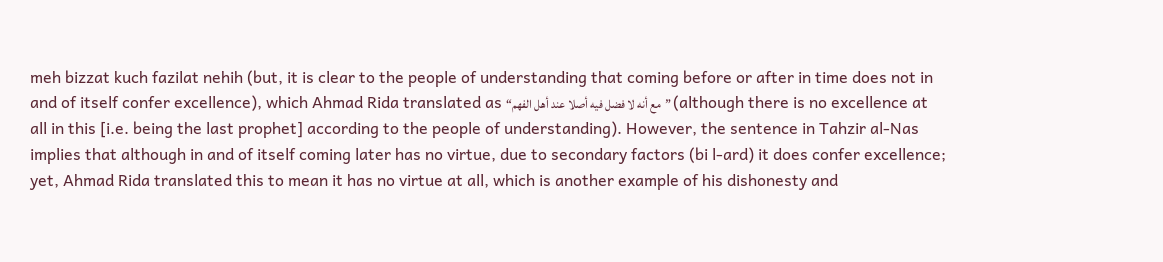meh bizzat kuch fazilat nehih (but, it is clear to the people of understanding that coming before or after in time does not in and of itself confer excellence), which Ahmad Rida translated as “مع أنه لا فضل فيه أصلا عند أهل الفهم” (although there is no excellence at all in this [i.e. being the last prophet] according to the people of understanding). However, the sentence in Tahzir al-Nas implies that although in and of itself coming later has no virtue, due to secondary factors (bi l-ard) it does confer excellence; yet, Ahmad Rida translated this to mean it has no virtue at all, which is another example of his dishonesty and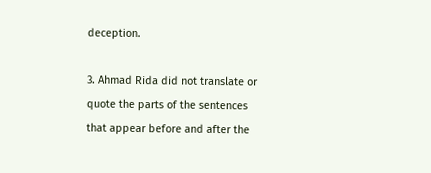deception.

3. Ahmad Rida did not translate or quote the parts of the sentences that appear before and after the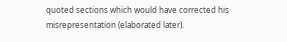quoted sections which would have corrected his misrepresentation (elaborated later).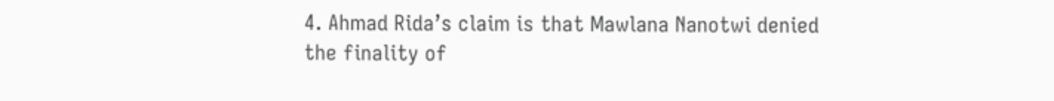4. Ahmad Rida’s claim is that Mawlana Nanotwi denied the finality of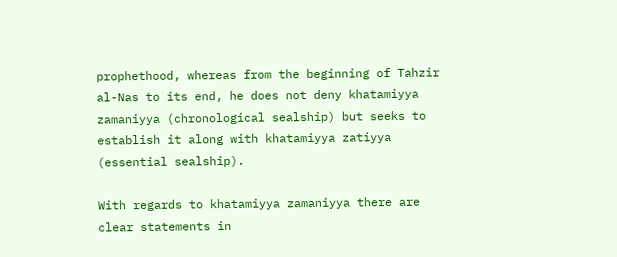prophethood, whereas from the beginning of Tahzir al-Nas to its end, he does not deny khatamiyya zamaniyya (chronological sealship) but seeks to establish it along with khatamiyya zatiyya (essential sealship).

With regards to khatamiyya zamaniyya there are clear statements in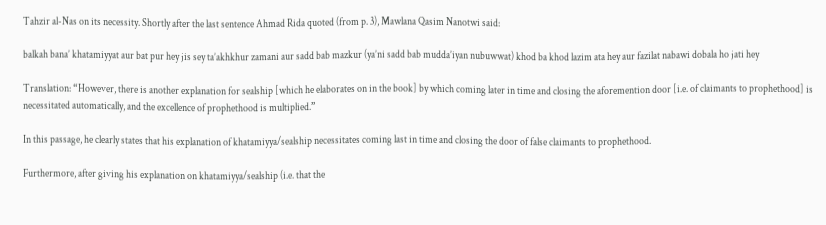Tahzir al-Nas on its necessity. Shortly after the last sentence Ahmad Rida quoted (from p. 3), Mawlana Qasim Nanotwi said:

balkah bana’ khatamiyyat aur bat pur hey jis sey ta’akhkhur zamani aur sadd bab mazkur (ya’ni sadd bab mudda’iyan nubuwwat) khod ba khod lazim ata hey aur fazilat nabawi dobala ho jati hey

Translation: “However, there is another explanation for sealship [which he elaborates on in the book] by which coming later in time and closing the aforemention door [i.e. of claimants to prophethood] is necessitated automatically, and the excellence of prophethood is multiplied.”

In this passage, he clearly states that his explanation of khatamiyya/sealship necessitates coming last in time and closing the door of false claimants to prophethood.

Furthermore, after giving his explanation on khatamiyya/sealship (i.e. that the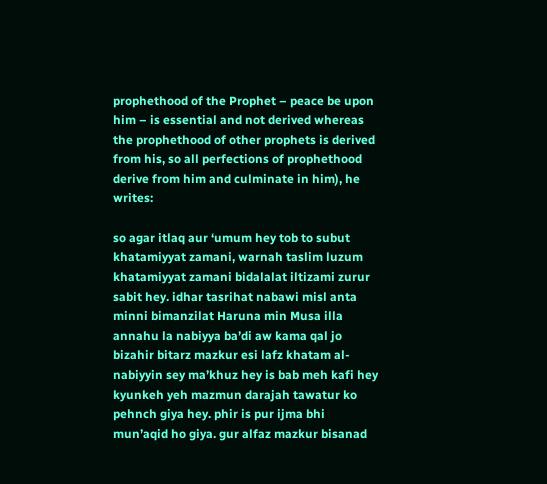prophethood of the Prophet – peace be upon him – is essential and not derived whereas the prophethood of other prophets is derived from his, so all perfections of prophethood derive from him and culminate in him), he writes:

so agar itlaq aur ‘umum hey tob to subut khatamiyyat zamani, warnah taslim luzum khatamiyyat zamani bidalalat iltizami zurur sabit hey. idhar tasrihat nabawi misl anta minni bimanzilat Haruna min Musa illa annahu la nabiyya ba’di aw kama qal jo bizahir bitarz mazkur esi lafz khatam al-nabiyyin sey ma’khuz hey is bab meh kafi hey kyunkeh yeh mazmun darajah tawatur ko pehnch giya hey. phir is pur ijma bhi mun’aqid ho giya. gur alfaz mazkur bisanad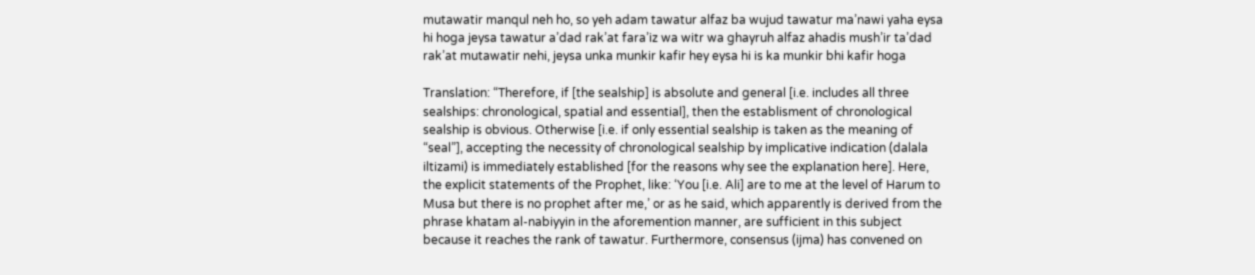mutawatir manqul neh ho, so yeh adam tawatur alfaz ba wujud tawatur ma’nawi yaha eysa hi hoga jeysa tawatur a’dad rak’at fara’iz wa witr wa ghayruh alfaz ahadis mush’ir ta’dad rak’at mutawatir nehi, jeysa unka munkir kafir hey eysa hi is ka munkir bhi kafir hoga

Translation: “Therefore, if [the sealship] is absolute and general [i.e. includes all three sealships: chronological, spatial and essential], then the establisment of chronological sealship is obvious. Otherwise [i.e. if only essential sealship is taken as the meaning of “seal”], accepting the necessity of chronological sealship by implicative indication (dalala iltizami) is immediately established [for the reasons why see the explanation here]. Here, the explicit statements of the Prophet, like: ‘You [i.e. Ali] are to me at the level of Harum to Musa but there is no prophet after me,’ or as he said, which apparently is derived from the phrase khatam al-nabiyyin in the aforemention manner, are sufficient in this subject because it reaches the rank of tawatur. Furthermore, consensus (ijma) has convened on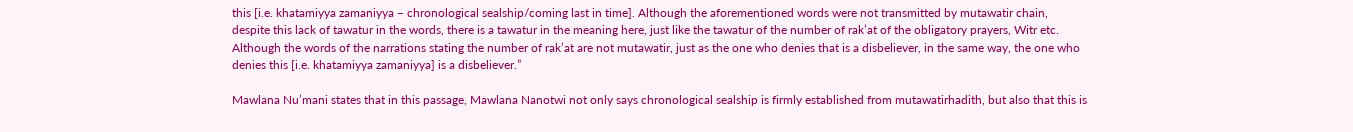this [i.e. khatamiyya zamaniyya – chronological sealship/coming last in time]. Although the aforementioned words were not transmitted by mutawatir chain, despite this lack of tawatur in the words, there is a tawatur in the meaning here, just like the tawatur of the number of rak’at of the obligatory prayers, Witr etc. Although the words of the narrations stating the number of rak’at are not mutawatir, just as the one who denies that is a disbeliever, in the same way, the one who denies this [i.e. khatamiyya zamaniyya] is a disbeliever.”

Mawlana Nu’mani states that in this passage, Mawlana Nanotwi not only says chronological sealship is firmly established from mutawatirhadith, but also that this is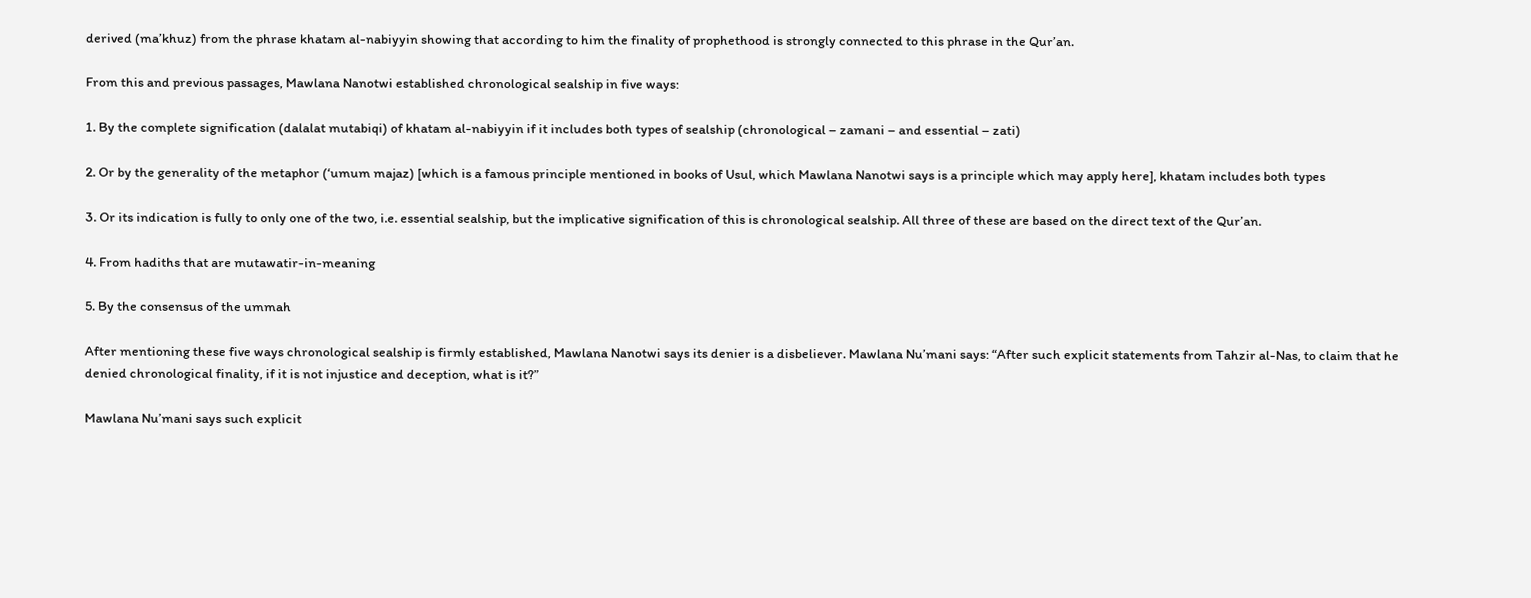derived (ma’khuz) from the phrase khatam al-nabiyyin showing that according to him the finality of prophethood is strongly connected to this phrase in the Qur’an.

From this and previous passages, Mawlana Nanotwi established chronological sealship in five ways:

1. By the complete signification (dalalat mutabiqi) of khatam al-nabiyyin if it includes both types of sealship (chronological – zamani – and essential – zati)

2. Or by the generality of the metaphor (‘umum majaz) [which is a famous principle mentioned in books of Usul, which Mawlana Nanotwi says is a principle which may apply here], khatam includes both types

3. Or its indication is fully to only one of the two, i.e. essential sealship, but the implicative signification of this is chronological sealship. All three of these are based on the direct text of the Qur’an.

4. From hadiths that are mutawatir-in-meaning

5. By the consensus of the ummah

After mentioning these five ways chronological sealship is firmly established, Mawlana Nanotwi says its denier is a disbeliever. Mawlana Nu’mani says: “After such explicit statements from Tahzir al-Nas, to claim that he denied chronological finality, if it is not injustice and deception, what is it?”

Mawlana Nu’mani says such explicit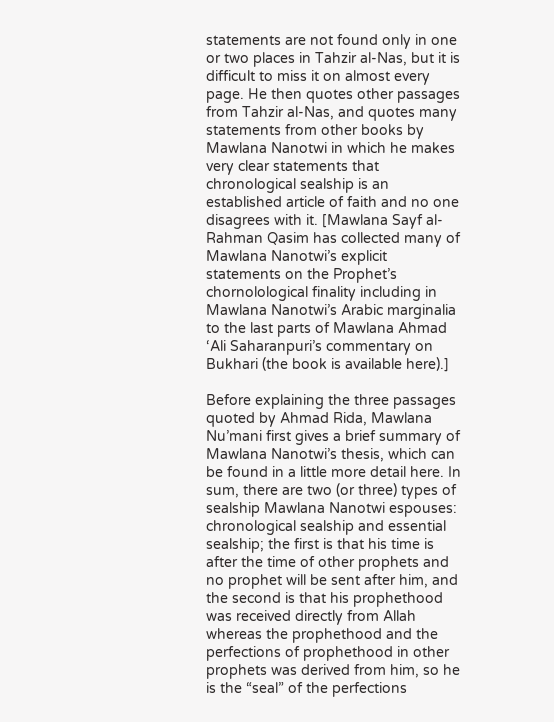statements are not found only in one or two places in Tahzir al-Nas, but it is difficult to miss it on almost every page. He then quotes other passages from Tahzir al-Nas, and quotes many statements from other books by Mawlana Nanotwi in which he makes very clear statements that chronological sealship is an established article of faith and no one disagrees with it. [Mawlana Sayf al-Rahman Qasim has collected many of Mawlana Nanotwi’s explicit statements on the Prophet’s chornolological finality including in Mawlana Nanotwi’s Arabic marginalia to the last parts of Mawlana Ahmad ‘Ali Saharanpuri’s commentary on Bukhari (the book is available here).]

Before explaining the three passages quoted by Ahmad Rida, Mawlana Nu’mani first gives a brief summary of Mawlana Nanotwi’s thesis, which can be found in a little more detail here. In sum, there are two (or three) types of sealship Mawlana Nanotwi espouses: chronological sealship and essential sealship; the first is that his time is after the time of other prophets and no prophet will be sent after him, and the second is that his prophethood was received directly from Allah whereas the prophethood and the perfections of prophethood in other prophets was derived from him, so he is the “seal” of the perfections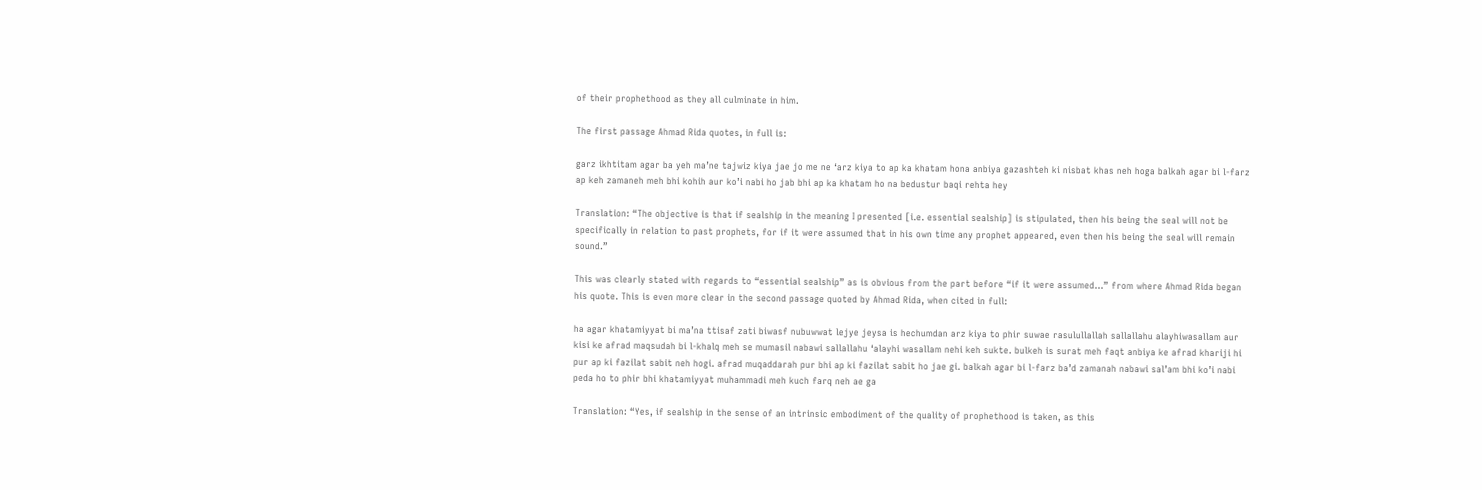of their prophethood as they all culminate in him.

The first passage Ahmad Rida quotes, in full is:

garz ikhtitam agar ba yeh ma’ne tajwiz kiya jae jo me ne ‘arz kiya to ap ka khatam hona anbiya gazashteh ki nisbat khas neh hoga balkah agar bi l-farz ap keh zamaneh meh bhi kohih aur ko’i nabi ho jab bhi ap ka khatam ho na bedustur baqi rehta hey

Translation: “The objective is that if sealship in the meaning I presented [i.e. essential sealship] is stipulated, then his being the seal will not be specifically in relation to past prophets, for if it were assumed that in his own time any prophet appeared, even then his being the seal will remain sound.”

This was clearly stated with regards to “essential sealship” as is obvious from the part before “if it were assumed…” from where Ahmad Rida began his quote. This is even more clear in the second passage quoted by Ahmad Rida, when cited in full:

ha agar khatamiyyat bi ma’na ttisaf zati biwasf nubuwwat lejye jeysa is hechumdan arz kiya to phir suwae rasulullallah sallallahu alayhiwasallam aur kisi ke afrad maqsudah bi l-khalq meh se mumasil nabawi sallallahu ‘alayhi wasallam nehi keh sukte. bulkeh is surat meh faqt anbiya ke afrad khariji hi pur ap ki fazilat sabit neh hogi. afrad muqaddarah pur bhi ap ki fazilat sabit ho jae gi. balkah agar bi l-farz ba’d zamanah nabawi sal’am bhi ko’i nabi peda ho to phir bhi khatamiyyat muhammadi meh kuch farq neh ae ga

Translation: “Yes, if sealship in the sense of an intrinsic embodiment of the quality of prophethood is taken, as this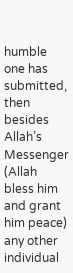humble one has submitted, then besides Allah’s Messenger (Allah bless him and grant him peace) any other individual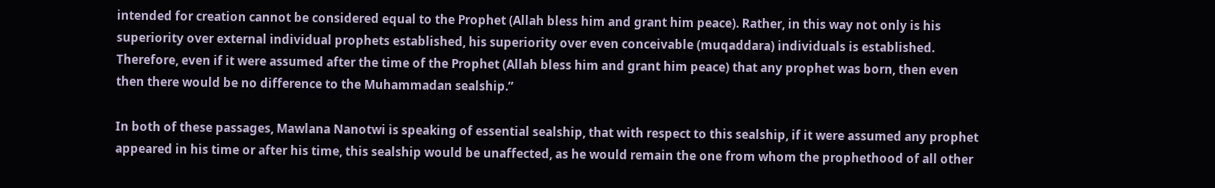intended for creation cannot be considered equal to the Prophet (Allah bless him and grant him peace). Rather, in this way not only is his superiority over external individual prophets established, his superiority over even conceivable (muqaddara) individuals is established. Therefore, even if it were assumed after the time of the Prophet (Allah bless him and grant him peace) that any prophet was born, then even then there would be no difference to the Muhammadan sealship.”

In both of these passages, Mawlana Nanotwi is speaking of essential sealship, that with respect to this sealship, if it were assumed any prophet appeared in his time or after his time, this sealship would be unaffected, as he would remain the one from whom the prophethood of all other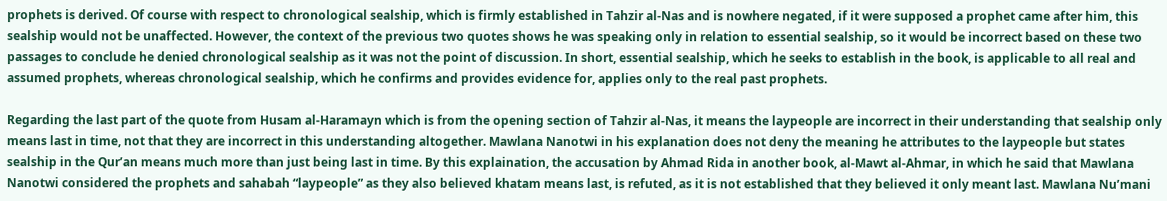prophets is derived. Of course with respect to chronological sealship, which is firmly established in Tahzir al-Nas and is nowhere negated, if it were supposed a prophet came after him, this sealship would not be unaffected. However, the context of the previous two quotes shows he was speaking only in relation to essential sealship, so it would be incorrect based on these two passages to conclude he denied chronological sealship as it was not the point of discussion. In short, essential sealship, which he seeks to establish in the book, is applicable to all real and assumed prophets, whereas chronological sealship, which he confirms and provides evidence for, applies only to the real past prophets.

Regarding the last part of the quote from Husam al-Haramayn which is from the opening section of Tahzir al-Nas, it means the laypeople are incorrect in their understanding that sealship only means last in time, not that they are incorrect in this understanding altogether. Mawlana Nanotwi in his explanation does not deny the meaning he attributes to the laypeople but states sealship in the Qur’an means much more than just being last in time. By this explaination, the accusation by Ahmad Rida in another book, al-Mawt al-Ahmar, in which he said that Mawlana Nanotwi considered the prophets and sahabah “laypeople” as they also believed khatam means last, is refuted, as it is not established that they believed it only meant last. Mawlana Nu’mani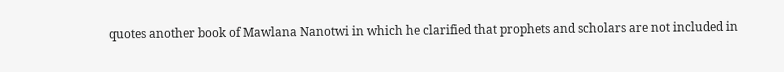quotes another book of Mawlana Nanotwi in which he clarified that prophets and scholars are not included in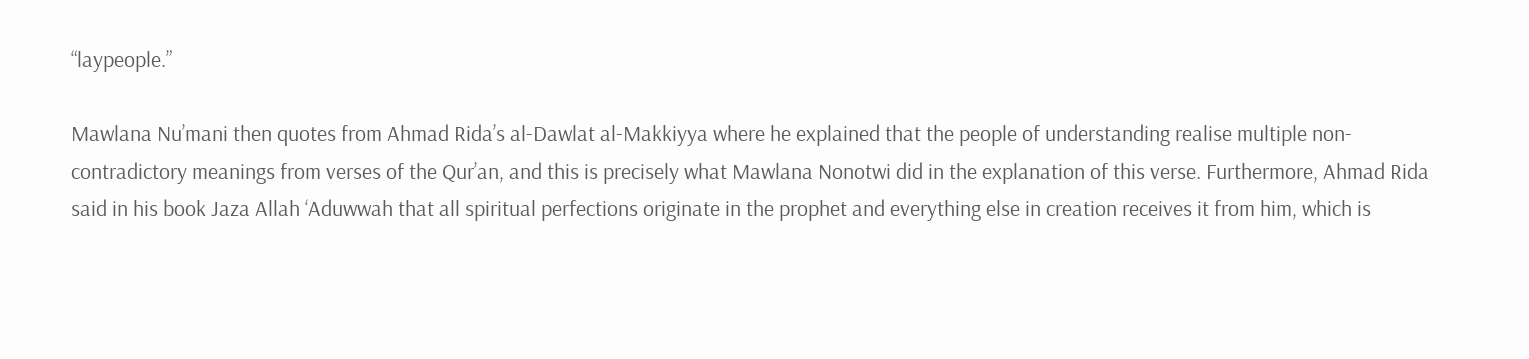“laypeople.”

Mawlana Nu’mani then quotes from Ahmad Rida’s al-Dawlat al-Makkiyya where he explained that the people of understanding realise multiple non-contradictory meanings from verses of the Qur’an, and this is precisely what Mawlana Nonotwi did in the explanation of this verse. Furthermore, Ahmad Rida said in his book Jaza Allah ‘Aduwwah that all spiritual perfections originate in the prophet and everything else in creation receives it from him, which is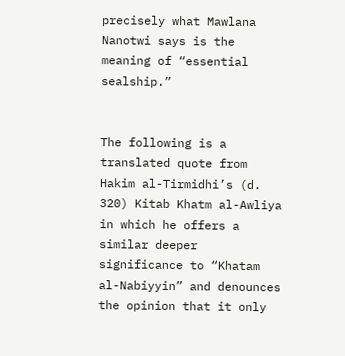precisely what Mawlana Nanotwi says is the meaning of “essential sealship.”


The following is a translated quote from Hakim al-Tirmidhi’s (d. 320) Kitab Khatm al-Awliya in which he offers a similar deeper significance to “Khatam al-Nabiyyin” and denounces the opinion that it only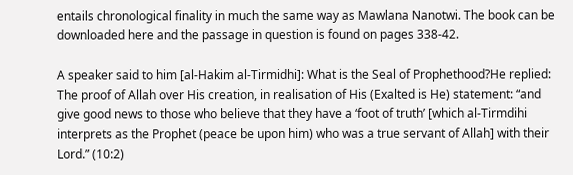entails chronological finality in much the same way as Mawlana Nanotwi. The book can be downloaded here and the passage in question is found on pages 338-42.

A speaker said to him [al-Hakim al-Tirmidhi]: What is the Seal of Prophethood?He replied: The proof of Allah over His creation, in realisation of His (Exalted is He) statement: “and give good news to those who believe that they have a ‘foot of truth’ [which al-Tirmdihi interprets as the Prophet (peace be upon him) who was a true servant of Allah] with their Lord.” (10:2)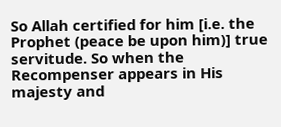So Allah certified for him [i.e. the Prophet (peace be upon him)] true servitude. So when the Recompenser appears in His majesty and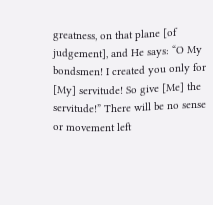greatness, on that plane [of judgement], and He says: “O My bondsmen! I created you only for [My] servitude! So give [Me] the servitude!” There will be no sense or movement left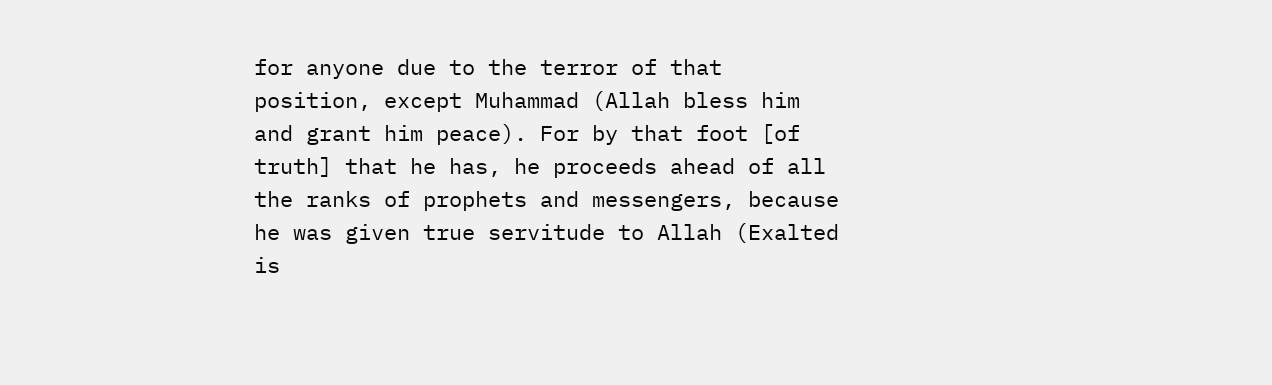for anyone due to the terror of that position, except Muhammad (Allah bless him and grant him peace). For by that foot [of truth] that he has, he proceeds ahead of all the ranks of prophets and messengers, because he was given true servitude to Allah (Exalted is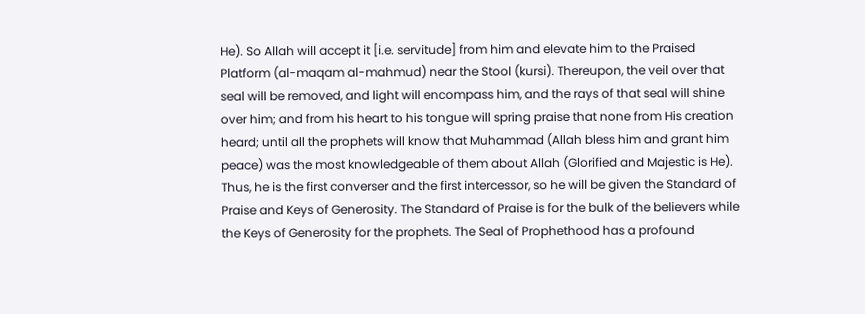He). So Allah will accept it [i.e. servitude] from him and elevate him to the Praised Platform (al-maqam al-mahmud) near the Stool (kursi). Thereupon, the veil over that seal will be removed, and light will encompass him, and the rays of that seal will shine over him; and from his heart to his tongue will spring praise that none from His creation heard; until all the prophets will know that Muhammad (Allah bless him and grant him peace) was the most knowledgeable of them about Allah (Glorified and Majestic is He). Thus, he is the first converser and the first intercessor, so he will be given the Standard of Praise and Keys of Generosity. The Standard of Praise is for the bulk of the believers while the Keys of Generosity for the prophets. The Seal of Prophethood has a profound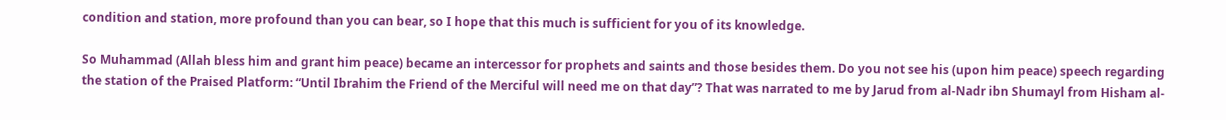condition and station, more profound than you can bear, so I hope that this much is sufficient for you of its knowledge.

So Muhammad (Allah bless him and grant him peace) became an intercessor for prophets and saints and those besides them. Do you not see his (upon him peace) speech regarding the station of the Praised Platform: “Until Ibrahim the Friend of the Merciful will need me on that day”? That was narrated to me by Jarud from al-Nadr ibn Shumayl from Hisham al-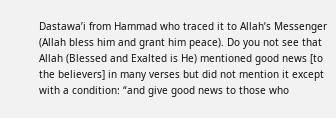Dastawa’i from Hammad who traced it to Allah’s Messenger (Allah bless him and grant him peace). Do you not see that Allah (Blessed and Exalted is He) mentioned good news [to the believers] in many verses but did not mention it except with a condition: “and give good news to those who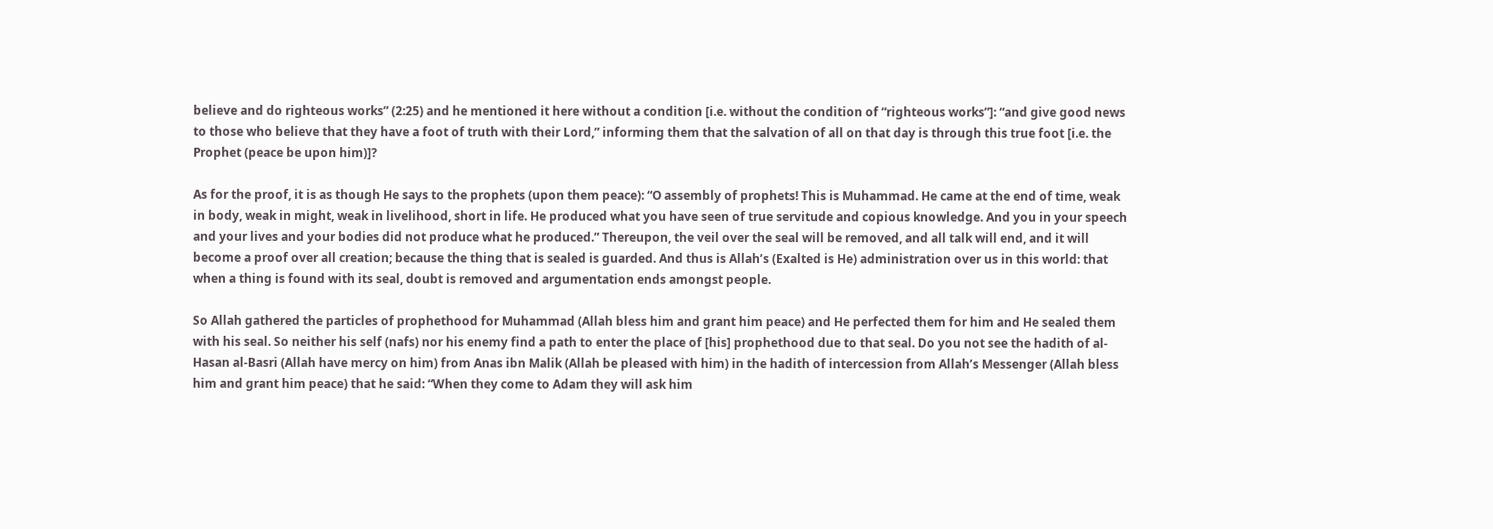believe and do righteous works” (2:25) and he mentioned it here without a condition [i.e. without the condition of “righteous works”]: “and give good news to those who believe that they have a foot of truth with their Lord,” informing them that the salvation of all on that day is through this true foot [i.e. the Prophet (peace be upon him)]?

As for the proof, it is as though He says to the prophets (upon them peace): “O assembly of prophets! This is Muhammad. He came at the end of time, weak in body, weak in might, weak in livelihood, short in life. He produced what you have seen of true servitude and copious knowledge. And you in your speech and your lives and your bodies did not produce what he produced.” Thereupon, the veil over the seal will be removed, and all talk will end, and it will become a proof over all creation; because the thing that is sealed is guarded. And thus is Allah’s (Exalted is He) administration over us in this world: that when a thing is found with its seal, doubt is removed and argumentation ends amongst people.

So Allah gathered the particles of prophethood for Muhammad (Allah bless him and grant him peace) and He perfected them for him and He sealed them with his seal. So neither his self (nafs) nor his enemy find a path to enter the place of [his] prophethood due to that seal. Do you not see the hadith of al-Hasan al-Basri (Allah have mercy on him) from Anas ibn Malik (Allah be pleased with him) in the hadith of intercession from Allah’s Messenger (Allah bless him and grant him peace) that he said: “When they come to Adam they will ask him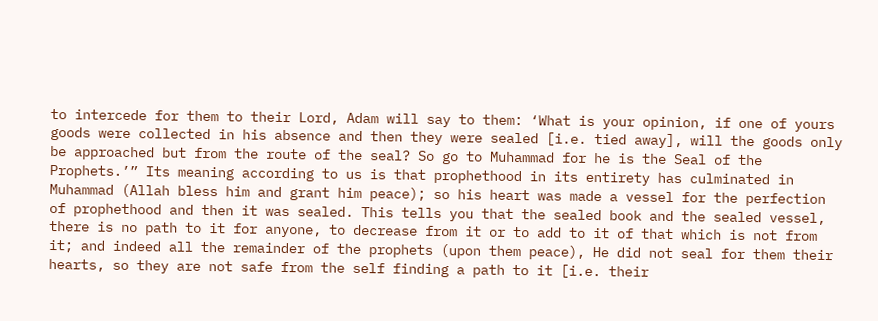to intercede for them to their Lord, Adam will say to them: ‘What is your opinion, if one of yours goods were collected in his absence and then they were sealed [i.e. tied away], will the goods only be approached but from the route of the seal? So go to Muhammad for he is the Seal of the Prophets.’” Its meaning according to us is that prophethood in its entirety has culminated in Muhammad (Allah bless him and grant him peace); so his heart was made a vessel for the perfection of prophethood and then it was sealed. This tells you that the sealed book and the sealed vessel, there is no path to it for anyone, to decrease from it or to add to it of that which is not from it; and indeed all the remainder of the prophets (upon them peace), He did not seal for them their hearts, so they are not safe from the self finding a path to it [i.e. their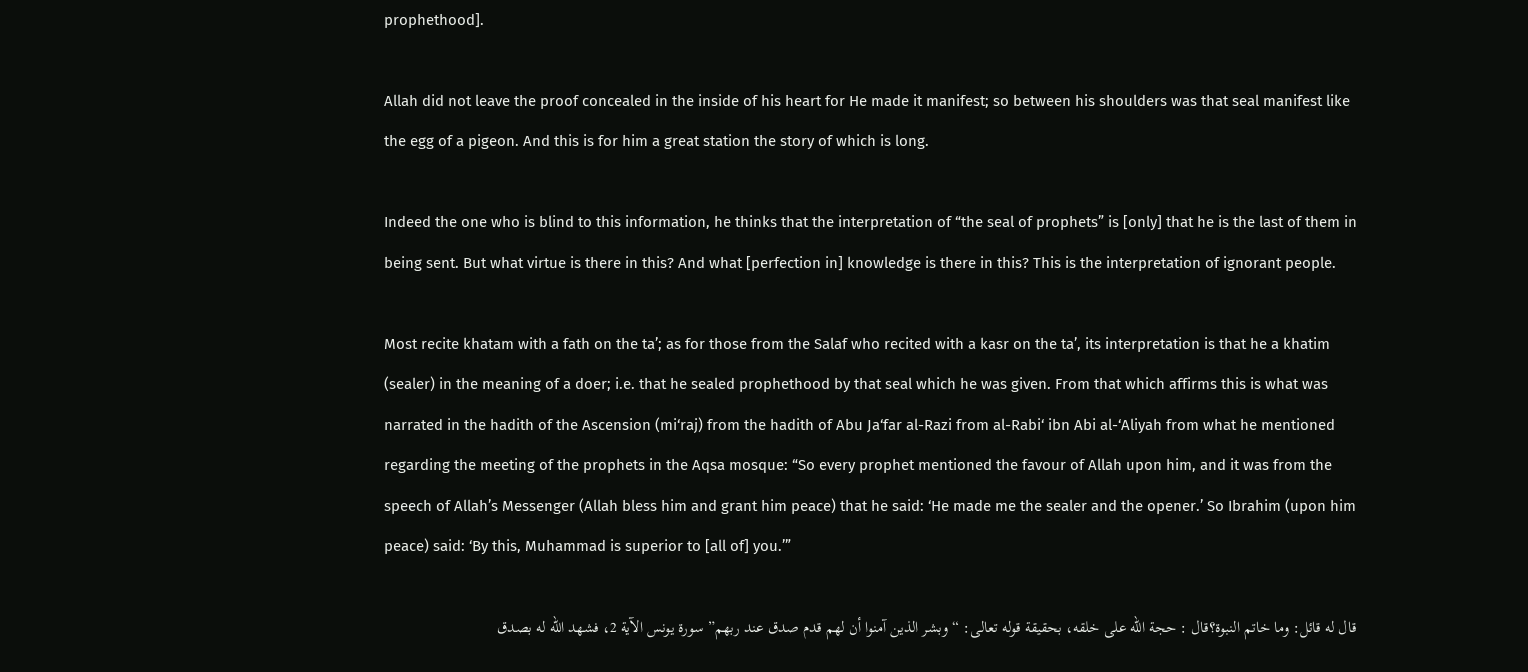prophethood].

Allah did not leave the proof concealed in the inside of his heart for He made it manifest; so between his shoulders was that seal manifest like the egg of a pigeon. And this is for him a great station the story of which is long.

Indeed the one who is blind to this information, he thinks that the interpretation of “the seal of prophets” is [only] that he is the last of them in being sent. But what virtue is there in this? And what [perfection in] knowledge is there in this? This is the interpretation of ignorant people.

Most recite khatam with a fath on the ta’; as for those from the Salaf who recited with a kasr on the ta’, its interpretation is that he a khatim (sealer) in the meaning of a doer; i.e. that he sealed prophethood by that seal which he was given. From that which affirms this is what was narrated in the hadith of the Ascension (mi‘raj) from the hadith of Abu Ja‘far al-Razi from al-Rabi‘ ibn Abi al-‘Aliyah from what he mentioned regarding the meeting of the prophets in the Aqsa mosque: “So every prophet mentioned the favour of Allah upon him, and it was from the speech of Allah’s Messenger (Allah bless him and grant him peace) that he said: ‘He made me the sealer and the opener.’ So Ibrahim (upon him peace) said: ‘By this, Muhammad is superior to [all of] you.’”

قال له قائل: وما خاتم النبوة؟قال : حجة الله على خلقه، بحقيقة قوله تعالى: “وبشر الذين آمنوا أن لهم قدم صدق عند ربهم” سورة يونس الآية 2، فشهد الله له بصدق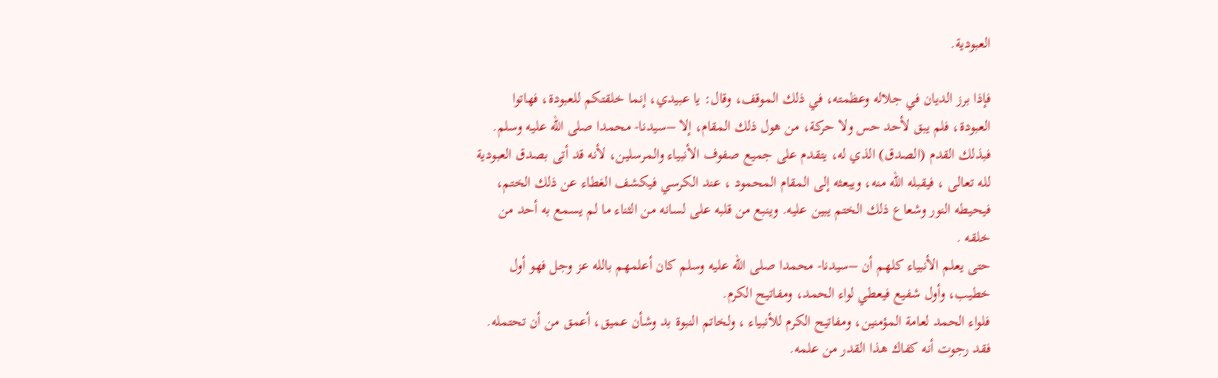العبودية.

فإذا برز الديان في جلاله وعظمته، في ذلك الموقف، وقال: يا عبيدي، إنما خلقتكم للعبودة، فهاتوا العبودة، فلم يبق لأحد حس ولا حركة، من هول ذلك المقام، إلا –سيدنا- محمدا صلى الله عليه وسلم. فبذلك القدم (الصدق) الذي له، يتقدم على جميع صفوف الأنبياء والمرسلين، لأنه قد أتى بصدق العبودية لله تعالى ، فيقبله الله منه، ويبعثه إلى المقام المحمود ، عند الكرسي فيكشف الغطاء عن ذلك الختم، فيحيطه النور وشعاع ذلك الختم يبين عليه. وينبع من قلبه على لسانه من الثناء ما لم يسمع به أحد من خلقه .
حتى يعلم الأنبياء كلهم أن –سيدنا- محمدا صلى الله عليه وسلم كان أعلمهم بالله عز وجل فهو أول خطيب، وأول شفيع فيعطي لواء الحمد، ومفاتيح الكرم.
فلواء الحمد لعامة المؤمنين، ومفاتيح الكرم للأنبياء ، ولخاتم النبوة بد وشأن عميق، أعمق من أن تحتمله. فقد رجوت أنه كفاك هذا القدر من علمه.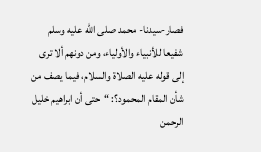فصار-سيدنا- محمد صلى الله عليه وسلم شفيعا للأنبياء والأولياء، ومن دونهم ألا ترى إلى قوله عليه الصلاة والسلام، فيما يصف من شأن المقام المحمود؟: “حتى أن ابراهيم خليل الرحمن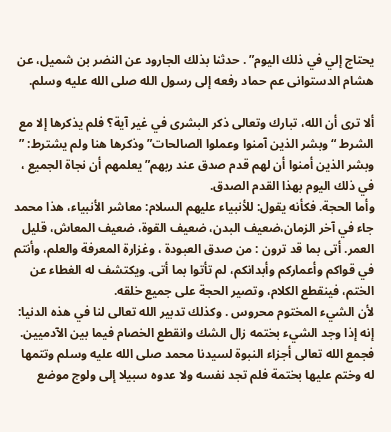يحتاج إلي في ذلك اليوم” . حدثنا بذلك الجارود عن النضر بن شميل، عن هشام الدستوانى عم حماد رفعه إلى رسول الله صلى الله عليه وسلم.

ألا ترى أن الله، تبارك وتعالى ذكر البشرى في غير آية؟ فلم يذكرها إلا مع الشرط “وبشر الذين آمنوا وعملوا الصالحات” وذكرها هنا ولم يشترط: ” وبشر الذين أمنوا أن لهم قدم صدق عند ربهم” يعلمهم أن نجاة الجميع ، في ذلك اليوم بهذا القدم الصدق.
وأما الحجة. فكأنه يقول: للأنبياء عليهم السلام: معاشر الأنبياء، هذا محمد جاء في آخر الزمان،ضعيف البدن، ضعيف القوة، ضعيف المعاش، قليل العمر. أتى بما قد ترون : من صدق العبودة ، وغزارة المعرفة والعلم، وأنتم في قواكم وأعماركم وأبدانكم، لم تأتوا بما أتى. ويكتشف له الغطاء عن الختم، فينقطع الكلام، وتصير الحجة على جميع خلقه.
لأن الشيء المختوم محروس . وكذلك تدبير الله تعالى لنا في هذه الدنيا: إنه إذا وجد الشيء بختمه زال الشك وانقطع الخصام فيما بين الآدميين.
فجمع الله تعالى أجزاء النبوة لسيدنا محمد صلى الله عليه وسلم وتتمها له وختم عليها بختمة فلم تجد نفسه ولا عدوه سبيلا إلى ولوج موضع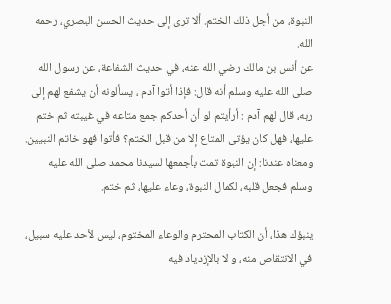النبوة، من أجل ذلك الختم. ألا ترى إلى حديث الحسن البصري، رحمه الله.
عن أنس بن مالك رضي الله عنه، في حديث الشفاعة، عن رسول الله صلى الله عليه وسلم أنه قال: فإذا أتوا آدم ، يسألونه أن يشفع لهم إلى ربه، قال لهم آدم : أرأيتم لو أن أحدكم جمع متاعه في غيبته ثم ختم عليها، فهل كان يؤتى المتاع إلا من قبل الختم؟ فأتوا فهو خاتم النبيين. ومعناه عندنا: إن النبوة تمت بأجمعها لسيدنا محمد صلى الله عليه وسلم فجعل قلبه، لكمال النبوة، وعاء عليها، ثم ختم.

ينبؤك هذا، أن الكتاب المحترم والوعاء المختوم، ليس لأحد عليه سبيل، في الانتقاص منه، و لا بالإزدياد فيه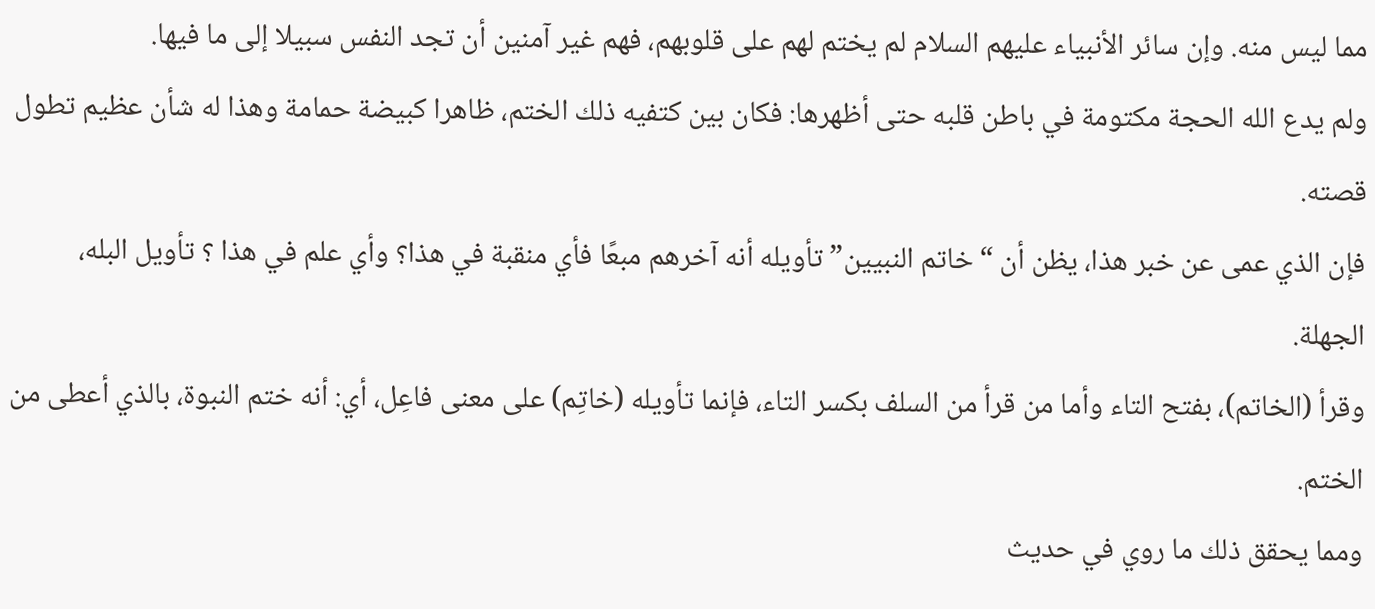مما ليس منه. وإن سائر الأنبياء عليهم السلام لم يختم لهم على قلوبهم، فهم غير آمنين أن تجد النفس سبيلا إلى ما فيها.
ولم يدع الله الحجة مكتومة في باطن قلبه حتى أظهرها: فكان بين كتفيه ذلك الختم، ظاهرا كبيضة حمامة وهذا له شأن عظيم تطول قصته.
فإن الذي عمى عن خبر هذا، يظن أن “خاتم النبيين” تأويله أنه آخرهم مبعًا فأي منقبة في هذا؟ وأي علم في هذا ؟ تأويل البله، الجهلة.
وقرأ (الخاتم)، بفتح التاء وأما من قرأ من السلف بكسر التاء، فإنما تأويله (خاتِم) على معنى فاعِل، أي: أنه ختم النبوة، بالذي أعطى من الختم.
ومما يحقق ذلك ما روي في حديث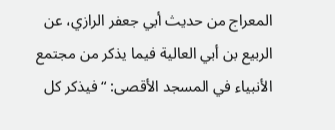المعراج من حديث أبي جعفر الرازي، عن الربيع بن أبي العالية فيما يذكر من مجتمع الأنبياء في المسجد الأقصى: “فيذكر كل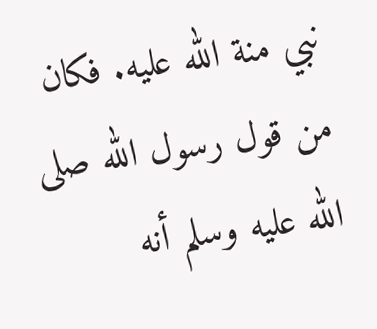نبي منة الله عليه. فكان من قول رسول الله صلى الله عليه وسلم أنه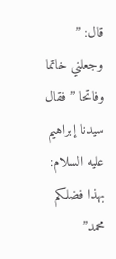قال: ” وجعلني خاتما وفاتحا ” فقال سيدنا إبراهيم عليه السلام: بهذا فضلكم محمد”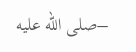–صلى الله عليه